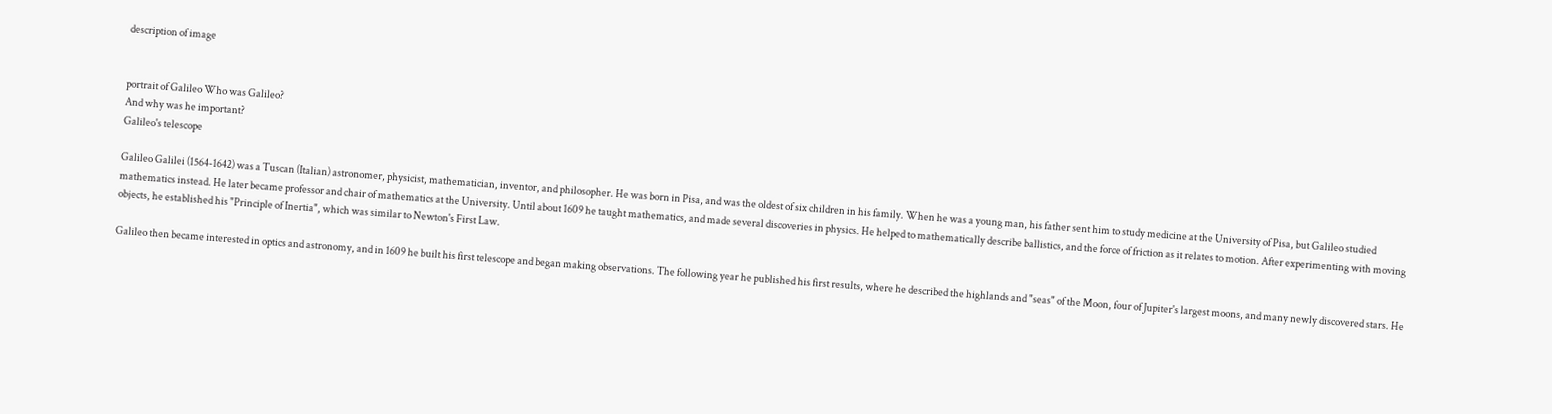description of image


portrait of Galileo Who was Galileo?
And why was he important?
Galileo's telescope

Galileo Galilei (1564-1642) was a Tuscan (Italian) astronomer, physicist, mathematician, inventor, and philosopher. He was born in Pisa, and was the oldest of six children in his family. When he was a young man, his father sent him to study medicine at the University of Pisa, but Galileo studied mathematics instead. He later became professor and chair of mathematics at the University. Until about 1609 he taught mathematics, and made several discoveries in physics. He helped to mathematically describe ballistics, and the force of friction as it relates to motion. After experimenting with moving objects, he established his "Principle of Inertia", which was similar to Newton's First Law.

Galileo then became interested in optics and astronomy, and in 1609 he built his first telescope and began making observations. The following year he published his first results, where he described the highlands and "seas" of the Moon, four of Jupiter's largest moons, and many newly discovered stars. He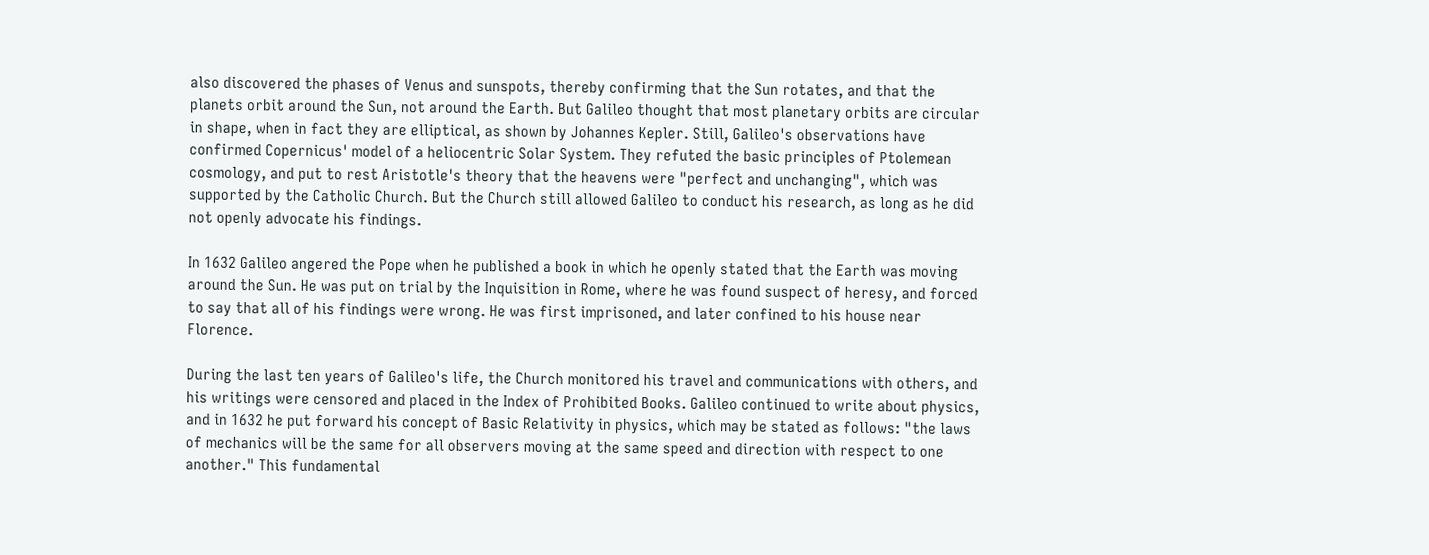also discovered the phases of Venus and sunspots, thereby confirming that the Sun rotates, and that the planets orbit around the Sun, not around the Earth. But Galileo thought that most planetary orbits are circular in shape, when in fact they are elliptical, as shown by Johannes Kepler. Still, Galileo's observations have confirmed Copernicus' model of a heliocentric Solar System. They refuted the basic principles of Ptolemean cosmology, and put to rest Aristotle's theory that the heavens were "perfect and unchanging", which was supported by the Catholic Church. But the Church still allowed Galileo to conduct his research, as long as he did not openly advocate his findings.

In 1632 Galileo angered the Pope when he published a book in which he openly stated that the Earth was moving around the Sun. He was put on trial by the Inquisition in Rome, where he was found suspect of heresy, and forced to say that all of his findings were wrong. He was first imprisoned, and later confined to his house near Florence.

During the last ten years of Galileo's life, the Church monitored his travel and communications with others, and his writings were censored and placed in the Index of Prohibited Books. Galileo continued to write about physics, and in 1632 he put forward his concept of Basic Relativity in physics, which may be stated as follows: "the laws of mechanics will be the same for all observers moving at the same speed and direction with respect to one another." This fundamental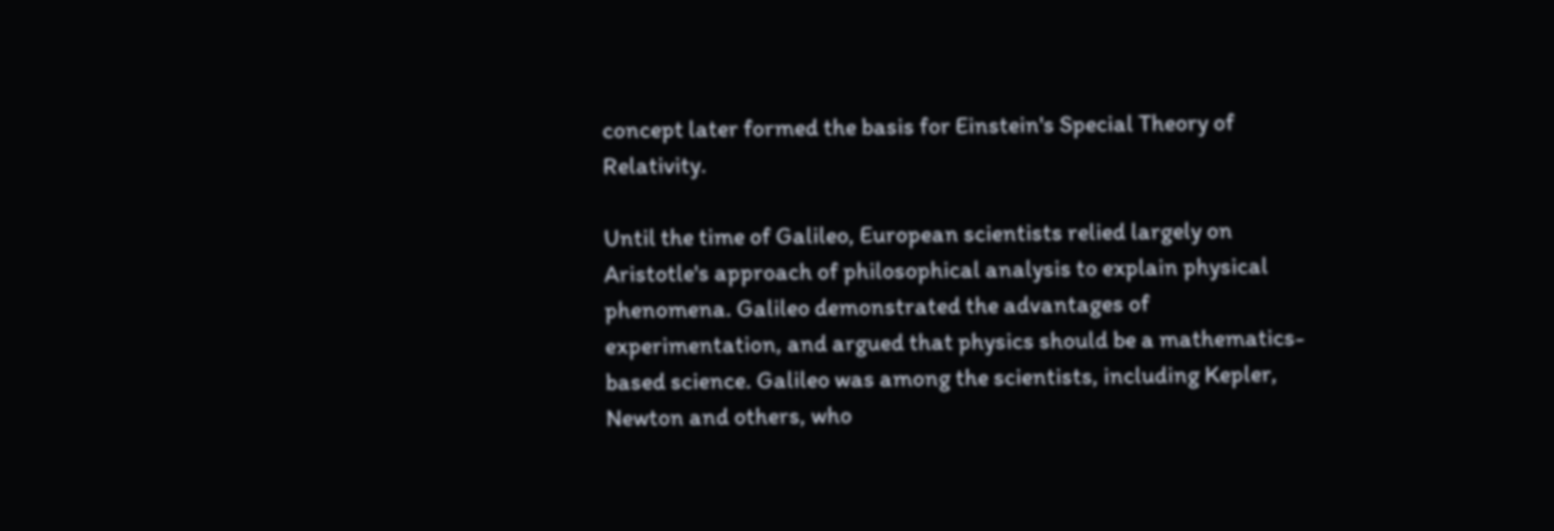concept later formed the basis for Einstein's Special Theory of Relativity.

Until the time of Galileo, European scientists relied largely on Aristotle's approach of philosophical analysis to explain physical phenomena. Galileo demonstrated the advantages of experimentation, and argued that physics should be a mathematics-based science. Galileo was among the scientists, including Kepler, Newton and others, who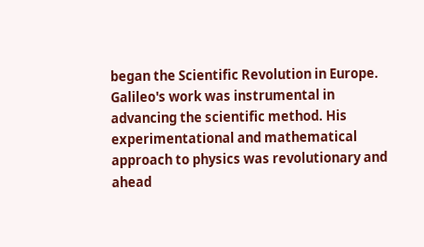began the Scientific Revolution in Europe. Galileo's work was instrumental in advancing the scientific method. His experimentational and mathematical approach to physics was revolutionary and ahead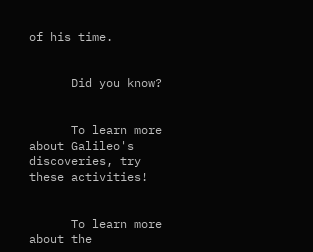of his time.


      Did you know?


      To learn more about Galileo's discoveries, try these activities!


      To learn more about the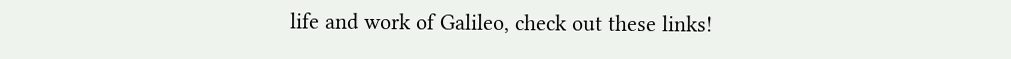life and work of Galileo, check out these links!